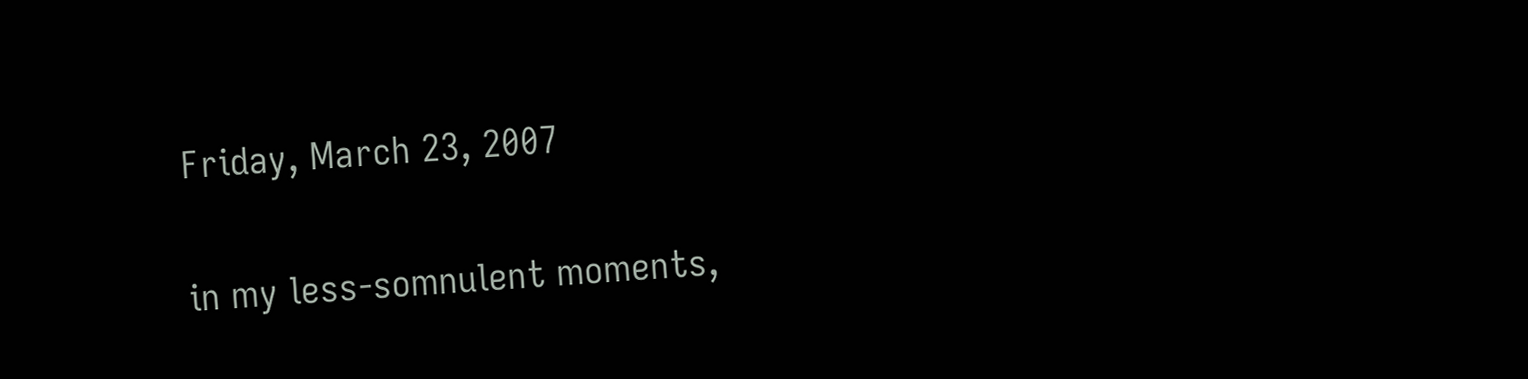Friday, March 23, 2007


in my less-somnulent moments,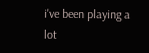i've been playing a lot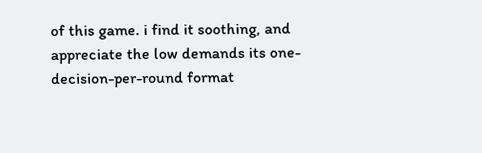of this game. i find it soothing, and appreciate the low demands its one-decision-per-round format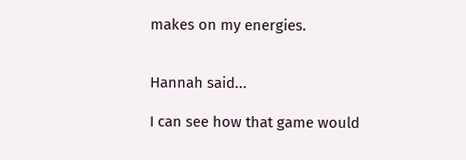makes on my energies.


Hannah said...

I can see how that game would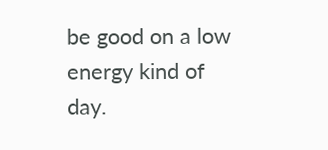be good on a low energy kind of day.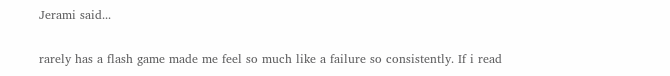Jerami said...

rarely has a flash game made me feel so much like a failure so consistently. If i read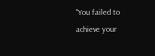"You failed to achieve your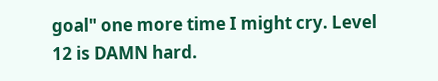goal" one more time I might cry. Level 12 is DAMN hard.